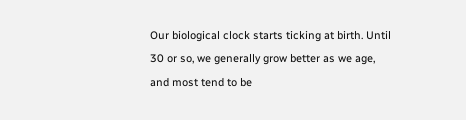Our biological clock starts ticking at birth. Until 30 or so, we generally grow better as we age, and most tend to be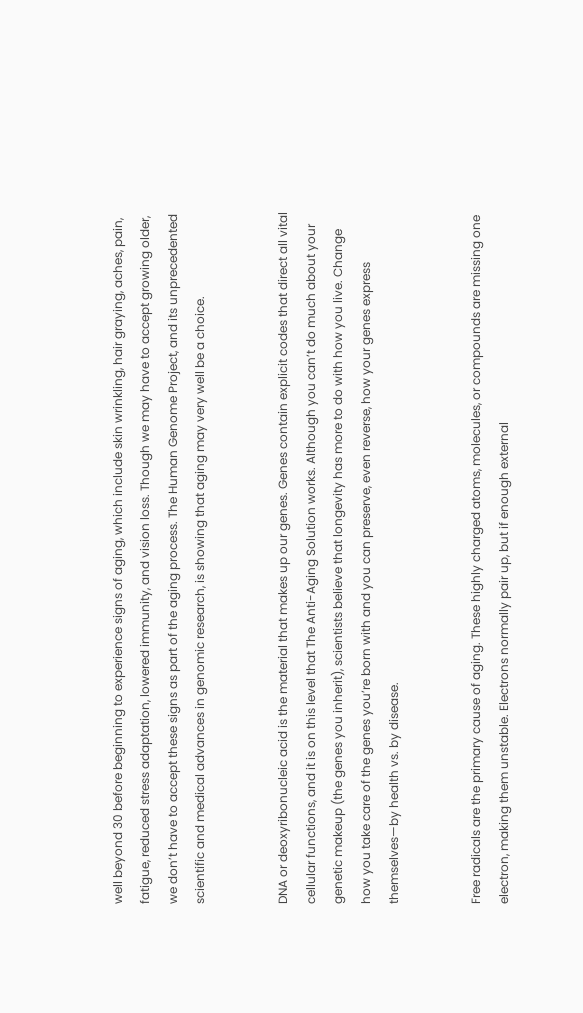well beyond 30 before beginning to experience signs of aging, which include skin wrinkling, hair graying, aches, pain, fatigue, reduced stress adaptation, lowered immunity, and vision loss. Though we may have to accept growing older, we don’t have to accept these signs as part of the aging process. The Human Genome Project, and its unprecedented scientific and medical advances in genomic research, is showing that aging may very well be a choice.


DNA or deoxyribonucleic acid is the material that makes up our genes. Genes contain explicit codes that direct all vital cellular functions, and it is on this level that The Anti-Aging Solution works. Although you can’t do much about your genetic makeup (the genes you inherit), scientists believe that longevity has more to do with how you live. Change how you take care of the genes you’re born with and you can preserve, even reverse, how your genes express themselves—by health vs. by disease.


Free radicals are the primary cause of aging. These highly charged atoms, molecules, or compounds are missing one electron, making them unstable. Electrons normally pair up, but if enough external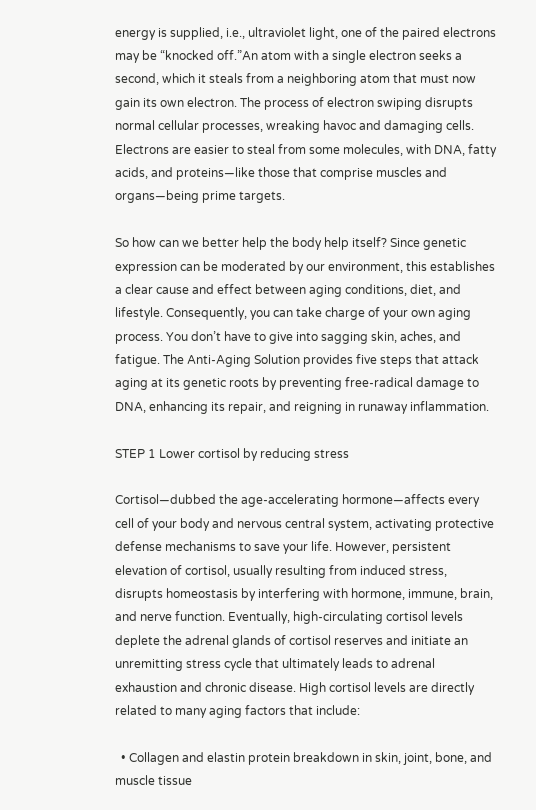energy is supplied, i.e., ultraviolet light, one of the paired electrons may be “knocked off.”An atom with a single electron seeks a second, which it steals from a neighboring atom that must now gain its own electron. The process of electron swiping disrupts normal cellular processes, wreaking havoc and damaging cells. Electrons are easier to steal from some molecules, with DNA, fatty acids, and proteins—like those that comprise muscles and organs—being prime targets.

So how can we better help the body help itself? Since genetic expression can be moderated by our environment, this establishes a clear cause and effect between aging conditions, diet, and lifestyle. Consequently, you can take charge of your own aging process. You don’t have to give into sagging skin, aches, and fatigue. The Anti-Aging Solution provides five steps that attack aging at its genetic roots by preventing free-radical damage to DNA, enhancing its repair, and reigning in runaway inflammation.

STEP 1 Lower cortisol by reducing stress

Cortisol—dubbed the age-accelerating hormone—affects every cell of your body and nervous central system, activating protective defense mechanisms to save your life. However, persistent elevation of cortisol, usually resulting from induced stress, disrupts homeostasis by interfering with hormone, immune, brain, and nerve function. Eventually, high-circulating cortisol levels deplete the adrenal glands of cortisol reserves and initiate an unremitting stress cycle that ultimately leads to adrenal exhaustion and chronic disease. High cortisol levels are directly related to many aging factors that include:

  • Collagen and elastin protein breakdown in skin, joint, bone, and muscle tissue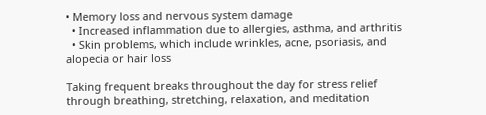• Memory loss and nervous system damage
  • Increased inflammation due to allergies, asthma, and arthritis
  • Skin problems, which include wrinkles, acne, psoriasis, and alopecia or hair loss

Taking frequent breaks throughout the day for stress relief through breathing, stretching, relaxation, and meditation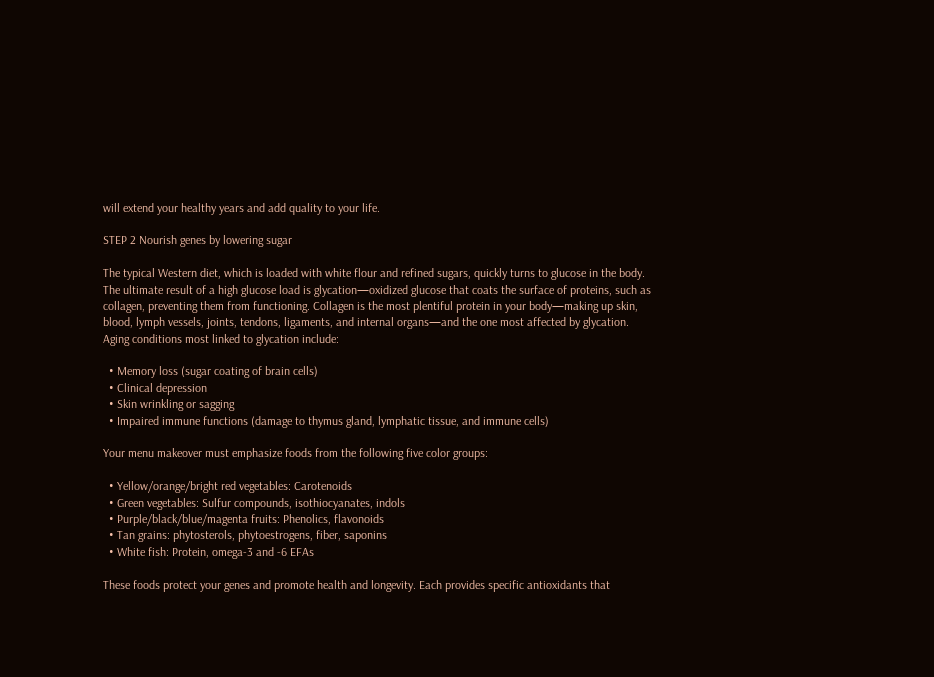will extend your healthy years and add quality to your life.

STEP 2 Nourish genes by lowering sugar

The typical Western diet, which is loaded with white flour and refined sugars, quickly turns to glucose in the body. The ultimate result of a high glucose load is glycation—oxidized glucose that coats the surface of proteins, such as collagen, preventing them from functioning. Collagen is the most plentiful protein in your body—making up skin, blood, lymph vessels, joints, tendons, ligaments, and internal organs—and the one most affected by glycation. Aging conditions most linked to glycation include:

  • Memory loss (sugar coating of brain cells)
  • Clinical depression
  • Skin wrinkling or sagging
  • Impaired immune functions (damage to thymus gland, lymphatic tissue, and immune cells)

Your menu makeover must emphasize foods from the following five color groups:

  • Yellow/orange/bright red vegetables: Carotenoids
  • Green vegetables: Sulfur compounds, isothiocyanates, indols
  • Purple/black/blue/magenta fruits: Phenolics, flavonoids
  • Tan grains: phytosterols, phytoestrogens, fiber, saponins
  • White fish: Protein, omega-3 and -6 EFAs

These foods protect your genes and promote health and longevity. Each provides specific antioxidants that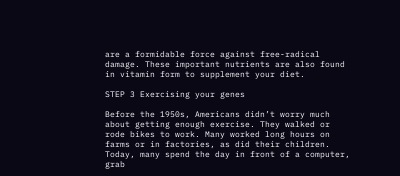are a formidable force against free-radical damage. These important nutrients are also found in vitamin form to supplement your diet.

STEP 3 Exercising your genes

Before the 1950s, Americans didn’t worry much about getting enough exercise. They walked or rode bikes to work. Many worked long hours on farms or in factories, as did their children. Today, many spend the day in front of a computer, grab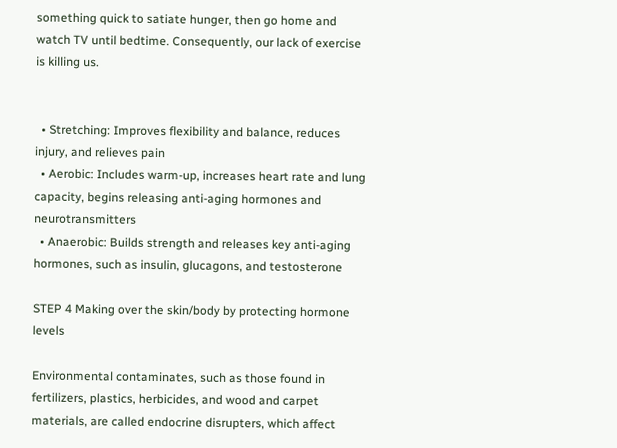something quick to satiate hunger, then go home and watch TV until bedtime. Consequently, our lack of exercise is killing us.


  • Stretching: Improves flexibility and balance, reduces injury, and relieves pain
  • Aerobic: Includes warm-up, increases heart rate and lung capacity, begins releasing anti-aging hormones and neurotransmitters
  • Anaerobic: Builds strength and releases key anti-aging hormones, such as insulin, glucagons, and testosterone

STEP 4 Making over the skin/body by protecting hormone levels

Environmental contaminates, such as those found in fertilizers, plastics, herbicides, and wood and carpet materials, are called endocrine disrupters, which affect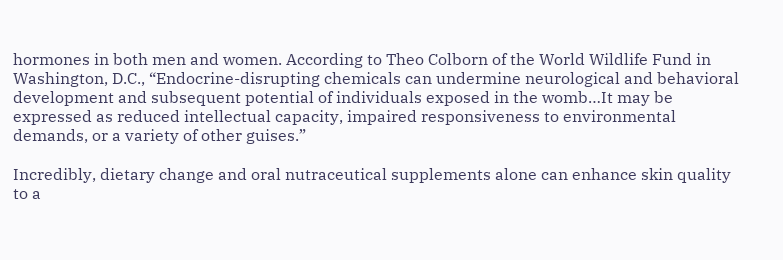hormones in both men and women. According to Theo Colborn of the World Wildlife Fund in Washington, D.C., “Endocrine-disrupting chemicals can undermine neurological and behavioral development and subsequent potential of individuals exposed in the womb…It may be expressed as reduced intellectual capacity, impaired responsiveness to environmental demands, or a variety of other guises.”

Incredibly, dietary change and oral nutraceutical supplements alone can enhance skin quality to a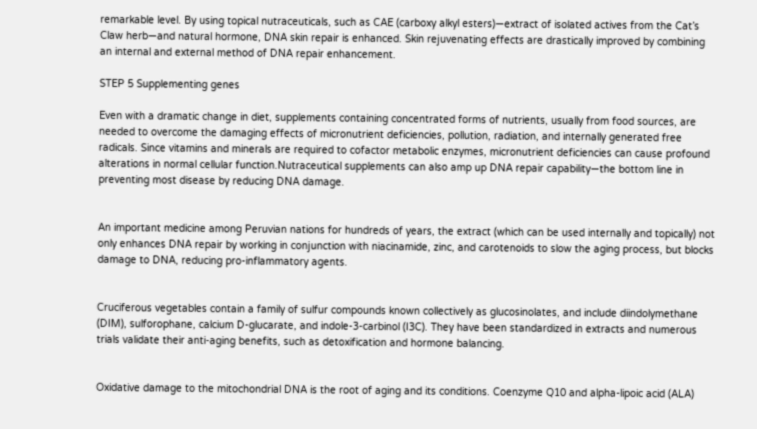remarkable level. By using topical nutraceuticals, such as CAE (carboxy alkyl esters)—extract of isolated actives from the Cat’s Claw herb—and natural hormone, DNA skin repair is enhanced. Skin rejuvenating effects are drastically improved by combining an internal and external method of DNA repair enhancement.

STEP 5 Supplementing genes

Even with a dramatic change in diet, supplements containing concentrated forms of nutrients, usually from food sources, are needed to overcome the damaging effects of micronutrient deficiencies, pollution, radiation, and internally generated free radicals. Since vitamins and minerals are required to cofactor metabolic enzymes, micronutrient deficiencies can cause profound alterations in normal cellular function.Nutraceutical supplements can also amp up DNA repair capability—the bottom line in preventing most disease by reducing DNA damage.


An important medicine among Peruvian nations for hundreds of years, the extract (which can be used internally and topically) not only enhances DNA repair by working in conjunction with niacinamide, zinc, and carotenoids to slow the aging process, but blocks damage to DNA, reducing pro-inflammatory agents.


Cruciferous vegetables contain a family of sulfur compounds known collectively as glucosinolates, and include diindolymethane (DIM), sulforophane, calcium D-glucarate, and indole-3-carbinol (I3C). They have been standardized in extracts and numerous trials validate their anti-aging benefits, such as detoxification and hormone balancing.


Oxidative damage to the mitochondrial DNA is the root of aging and its conditions. Coenzyme Q10 and alpha-lipoic acid (ALA)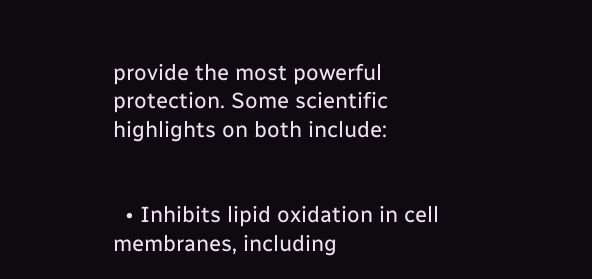provide the most powerful protection. Some scientific highlights on both include:


  • Inhibits lipid oxidation in cell membranes, including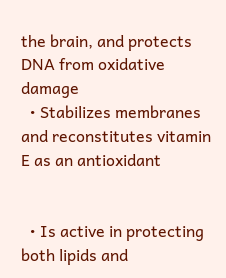the brain, and protects DNA from oxidative damage
  • Stabilizes membranes and reconstitutes vitamin E as an antioxidant


  • Is active in protecting both lipids and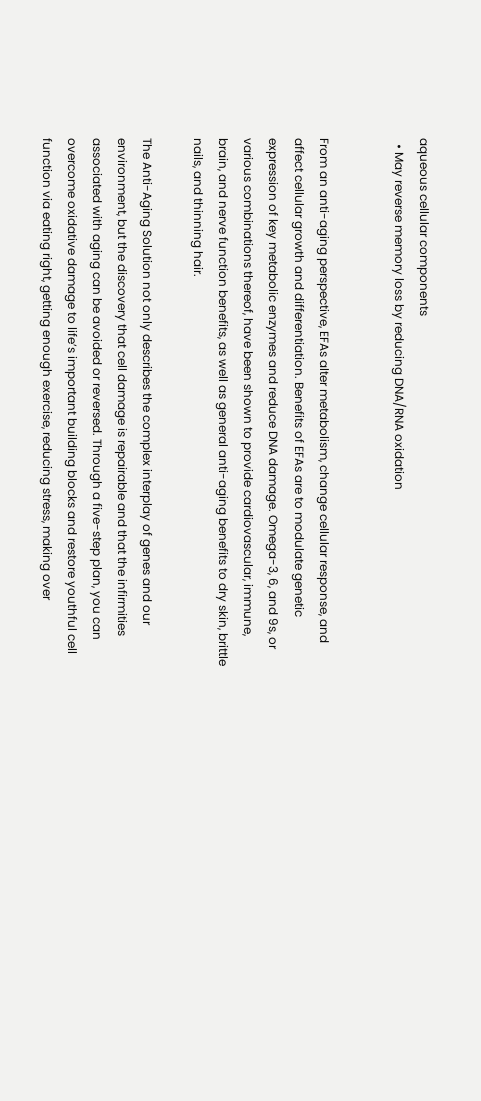aqueous cellular components
  • May reverse memory loss by reducing DNA/RNA oxidation


From an anti-aging perspective, EFAs alter metabolism, change cellular response, and affect cellular growth and differentiation. Benefits of EFAs are to modulate genetic expression of key metabolic enzymes and reduce DNA damage. Omega-3, 6, and 9s, or various combinations thereof, have been shown to provide cardiovascular, immune, brain, and nerve function benefits, as well as general anti-aging benefits to dry skin, brittle nails, and thinning hair.

The Anti-Aging Solution not only describes the complex interplay of genes and our environment, but the discovery that cell damage is repairable and that the infirmities associated with aging can be avoided or reversed. Through a five-step plan, you can overcome oxidative damage to life’s important building blocks and restore youthful cell function via eating right, getting enough exercise, reducing stress, making over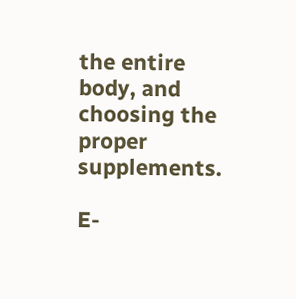the entire body, and choosing the proper supplements.

E-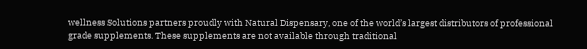wellness Solutions partners proudly with Natural Dispensary, one of the world’s largest distributors of professional grade supplements. These supplements are not available through traditional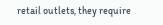retail outlets, they require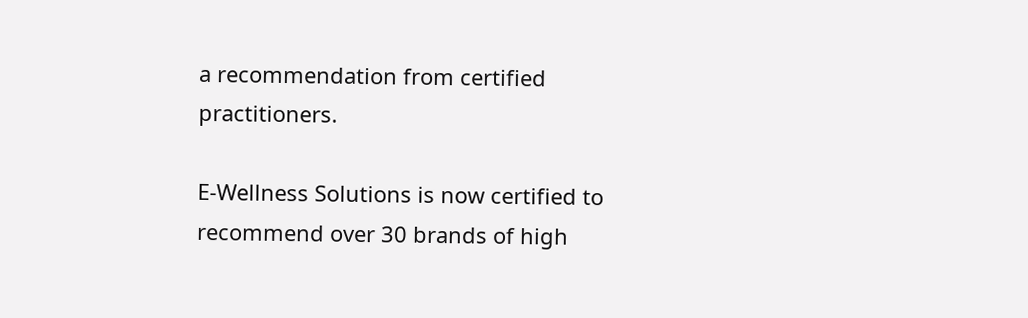a recommendation from certified practitioners.

E-Wellness Solutions is now certified to recommend over 30 brands of high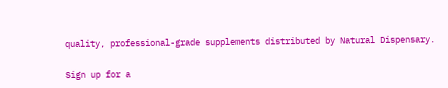quality, professional-grade supplements distributed by Natural Dispensary.

Sign up for a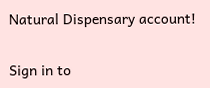Natural Dispensary account!

Sign in to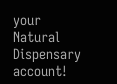your Natural Dispensary account!